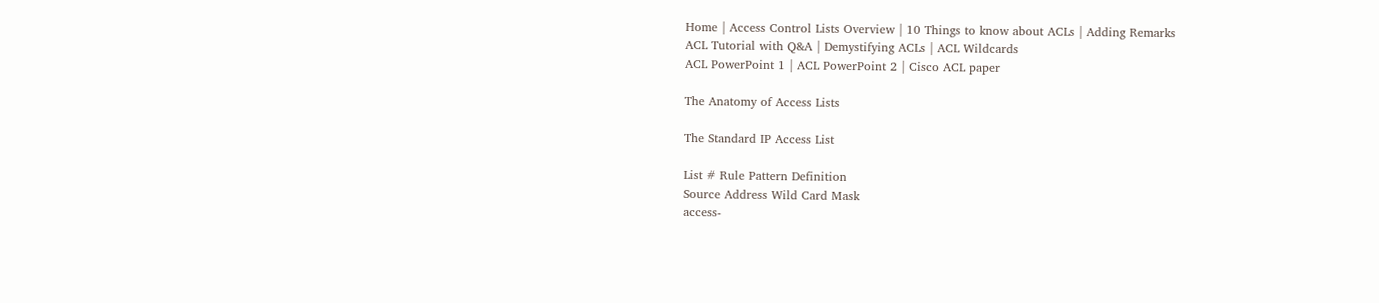Home | Access Control Lists Overview | 10 Things to know about ACLs | Adding Remarks
ACL Tutorial with Q&A | Demystifying ACLs | ACL Wildcards
ACL PowerPoint 1 | ACL PowerPoint 2 | Cisco ACL paper

The Anatomy of Access Lists

The Standard IP Access List

List # Rule Pattern Definition
Source Address Wild Card Mask
access-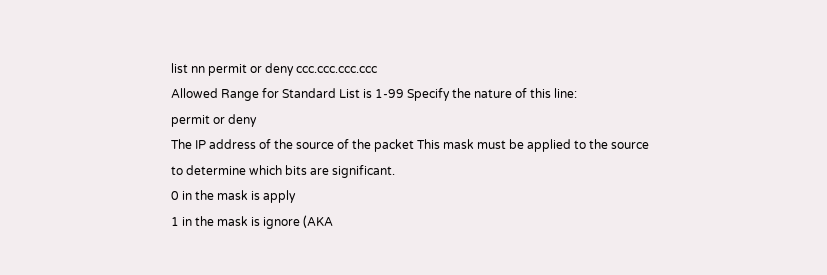list nn permit or deny ccc.ccc.ccc.ccc
Allowed Range for Standard List is 1-99 Specify the nature of this line:
permit or deny
The IP address of the source of the packet This mask must be applied to the source to determine which bits are significant.
0 in the mask is apply
1 in the mask is ignore (AKA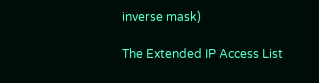inverse mask)

The Extended IP Access List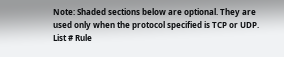Note: Shaded sections below are optional. They are used only when the protocol specified is TCP or UDP.
List # Rule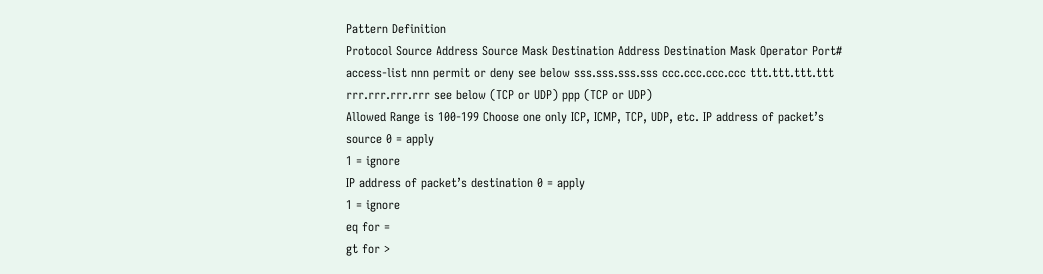Pattern Definition
Protocol Source Address Source Mask Destination Address Destination Mask Operator Port#
access-list nnn permit or deny see below sss.sss.sss.sss ccc.ccc.ccc.ccc ttt.ttt.ttt.ttt rrr.rrr.rrr.rrr see below (TCP or UDP) ppp (TCP or UDP)
Allowed Range is 100-199 Choose one only ICP, ICMP, TCP, UDP, etc. IP address of packet’s source 0 = apply
1 = ignore
IP address of packet’s destination 0 = apply
1 = ignore
eq for =
gt for >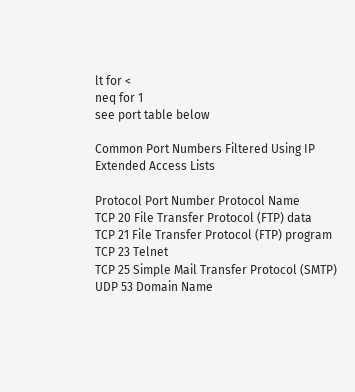lt for <
neq for 1
see port table below

Common Port Numbers Filtered Using IP Extended Access Lists

Protocol Port Number Protocol Name
TCP 20 File Transfer Protocol (FTP) data
TCP 21 File Transfer Protocol (FTP) program
TCP 23 Telnet
TCP 25 Simple Mail Transfer Protocol (SMTP)
UDP 53 Domain Name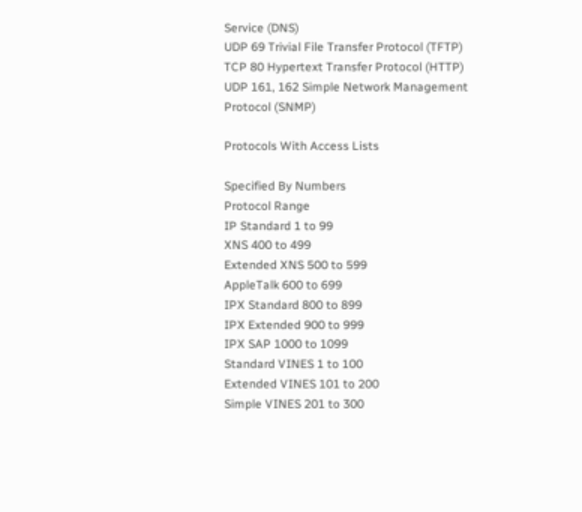Service (DNS)
UDP 69 Trivial File Transfer Protocol (TFTP)
TCP 80 Hypertext Transfer Protocol (HTTP)
UDP 161, 162 Simple Network Management Protocol (SNMP)

Protocols With Access Lists

Specified By Numbers
Protocol Range
IP Standard 1 to 99
XNS 400 to 499
Extended XNS 500 to 599
AppleTalk 600 to 699
IPX Standard 800 to 899
IPX Extended 900 to 999
IPX SAP 1000 to 1099
Standard VINES 1 to 100
Extended VINES 101 to 200
Simple VINES 201 to 300